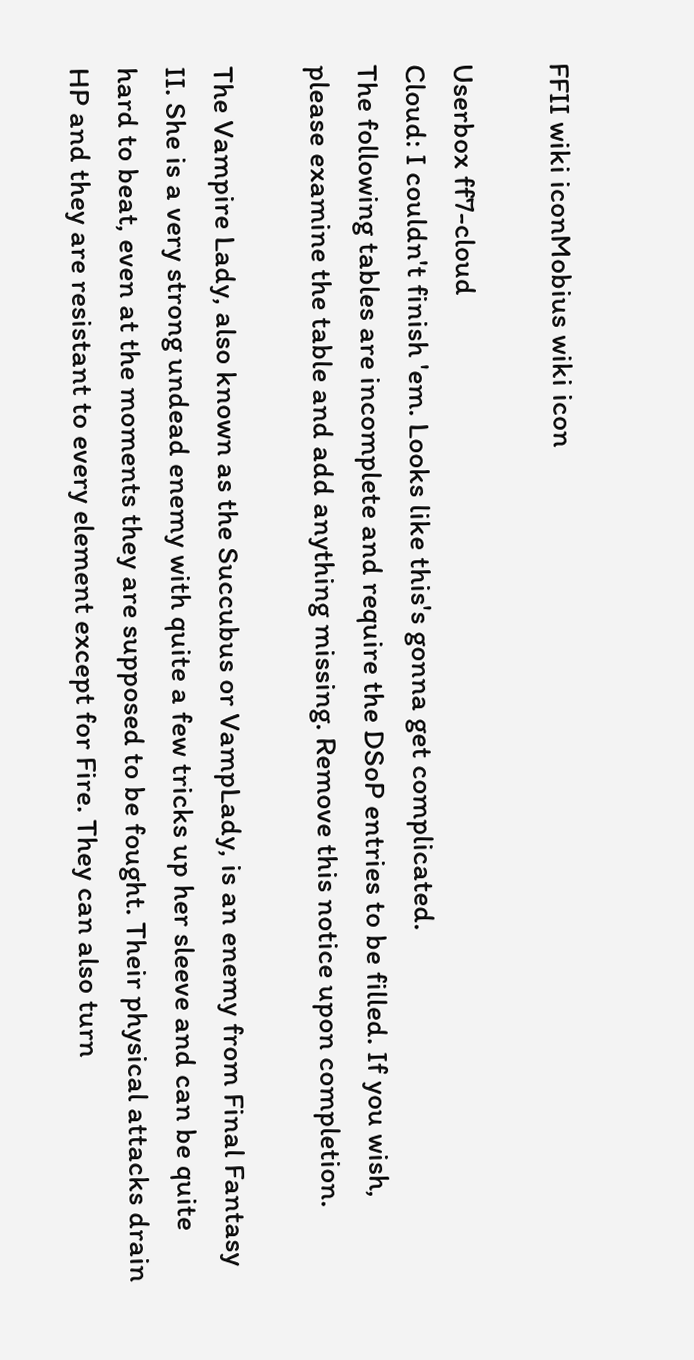FFII wiki iconMobius wiki icon

Userbox ff7-cloud
Cloud: I couldn't finish 'em. Looks like this's gonna get complicated.
The following tables are incomplete and require the DSoP entries to be filled. If you wish, please examine the table and add anything missing. Remove this notice upon completion.

The Vampire Lady, also known as the Succubus or VampLady, is an enemy from Final Fantasy II. She is a very strong undead enemy with quite a few tricks up her sleeve and can be quite hard to beat, even at the moments they are supposed to be fought. Their physical attacks drain HP and they are resistant to every element except for Fire. They can also turn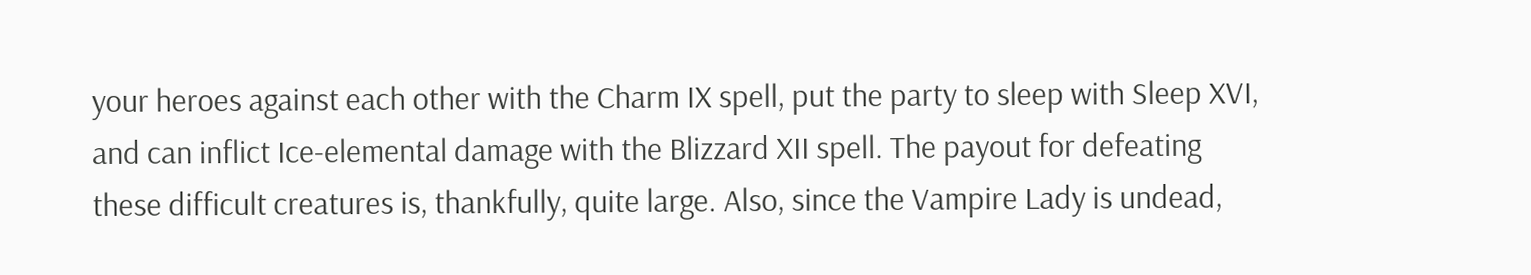your heroes against each other with the Charm IX spell, put the party to sleep with Sleep XVI, and can inflict Ice-elemental damage with the Blizzard XII spell. The payout for defeating these difficult creatures is, thankfully, quite large. Also, since the Vampire Lady is undead,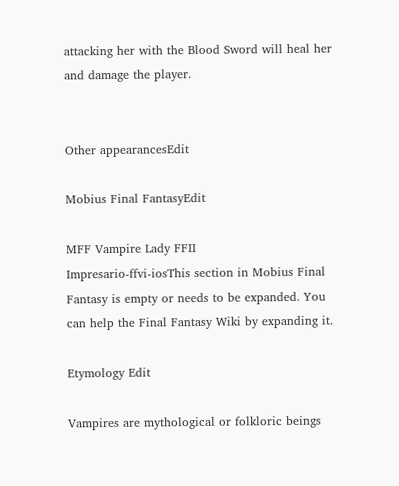attacking her with the Blood Sword will heal her and damage the player.


Other appearancesEdit

Mobius Final FantasyEdit

MFF Vampire Lady FFII
Impresario-ffvi-iosThis section in Mobius Final Fantasy is empty or needs to be expanded. You can help the Final Fantasy Wiki by expanding it.

Etymology Edit

Vampires are mythological or folkloric beings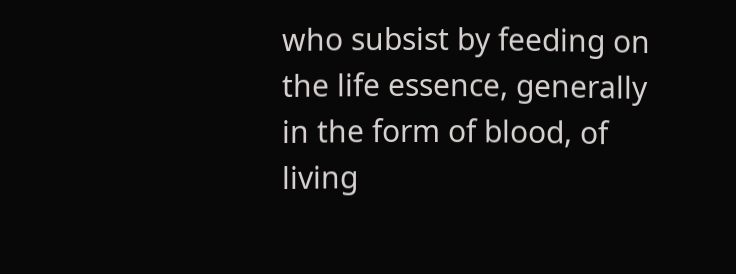who subsist by feeding on the life essence, generally in the form of blood, of living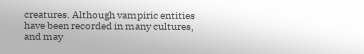creatures. Although vampiric entities have been recorded in many cultures, and may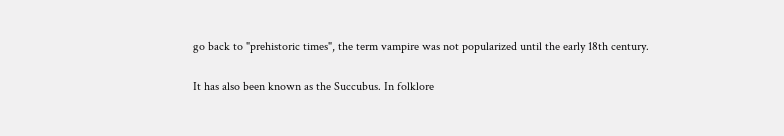go back to "prehistoric times", the term vampire was not popularized until the early 18th century.

It has also been known as the Succubus. In folklore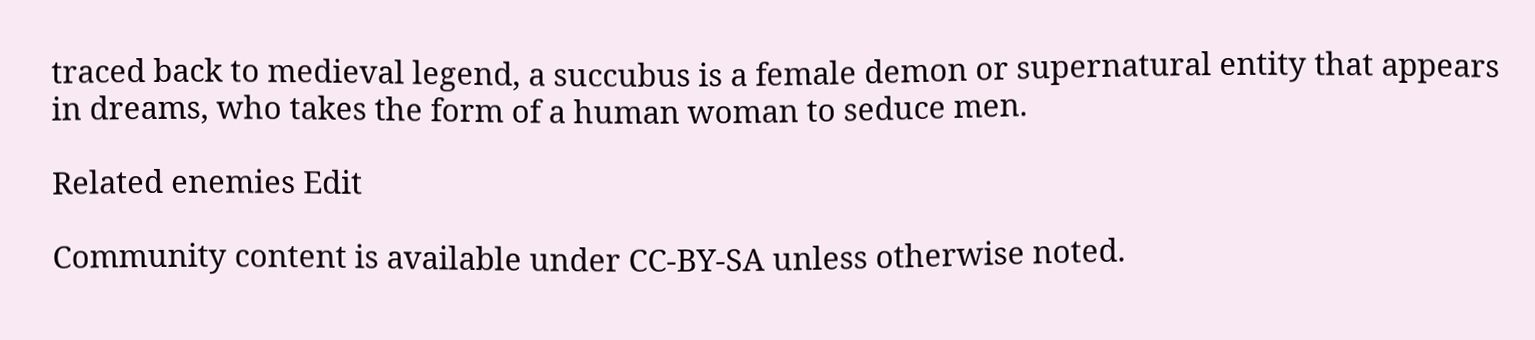traced back to medieval legend, a succubus is a female demon or supernatural entity that appears in dreams, who takes the form of a human woman to seduce men.

Related enemies Edit

Community content is available under CC-BY-SA unless otherwise noted.